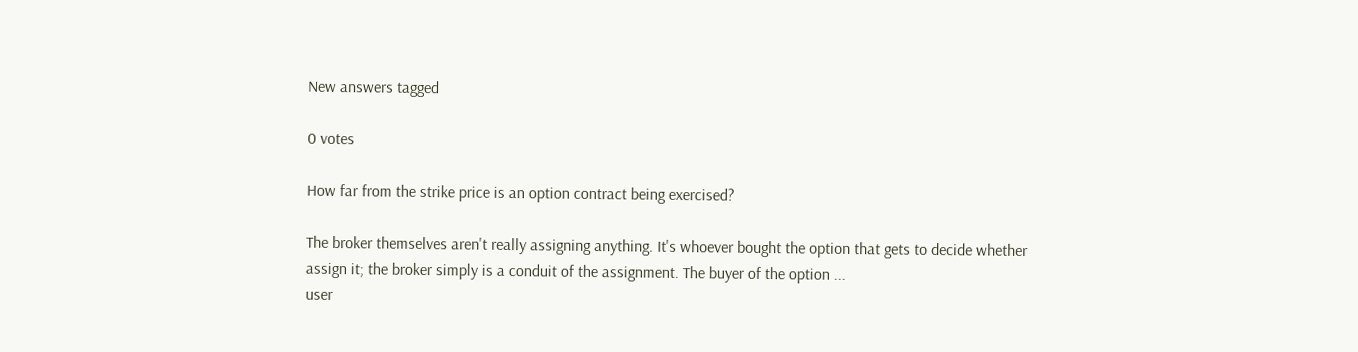New answers tagged

0 votes

How far from the strike price is an option contract being exercised?

The broker themselves aren't really assigning anything. It's whoever bought the option that gets to decide whether assign it; the broker simply is a conduit of the assignment. The buyer of the option ...
user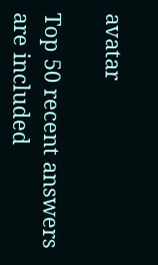avatar

Top 50 recent answers are included